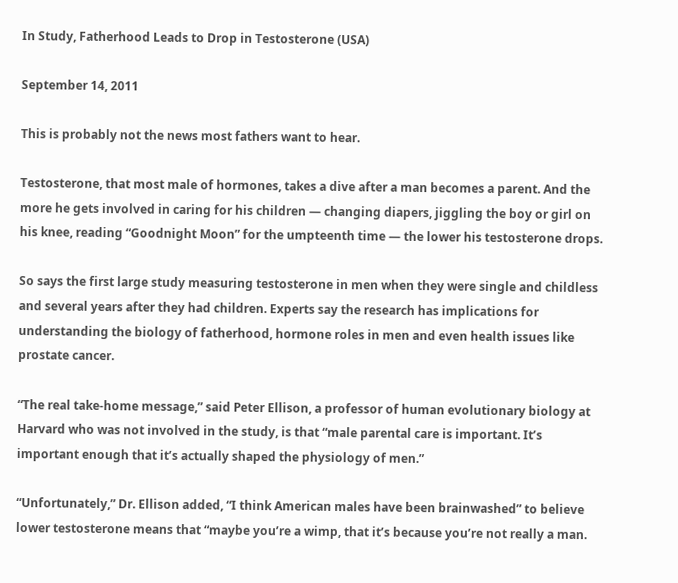In Study, Fatherhood Leads to Drop in Testosterone (USA)

September 14, 2011

This is probably not the news most fathers want to hear.

Testosterone, that most male of hormones, takes a dive after a man becomes a parent. And the more he gets involved in caring for his children — changing diapers, jiggling the boy or girl on his knee, reading “Goodnight Moon” for the umpteenth time — the lower his testosterone drops.

So says the first large study measuring testosterone in men when they were single and childless and several years after they had children. Experts say the research has implications for understanding the biology of fatherhood, hormone roles in men and even health issues like prostate cancer.

“The real take-home message,” said Peter Ellison, a professor of human evolutionary biology at Harvard who was not involved in the study, is that “male parental care is important. It’s important enough that it’s actually shaped the physiology of men.”

“Unfortunately,” Dr. Ellison added, “I think American males have been brainwashed” to believe lower testosterone means that “maybe you’re a wimp, that it’s because you’re not really a man.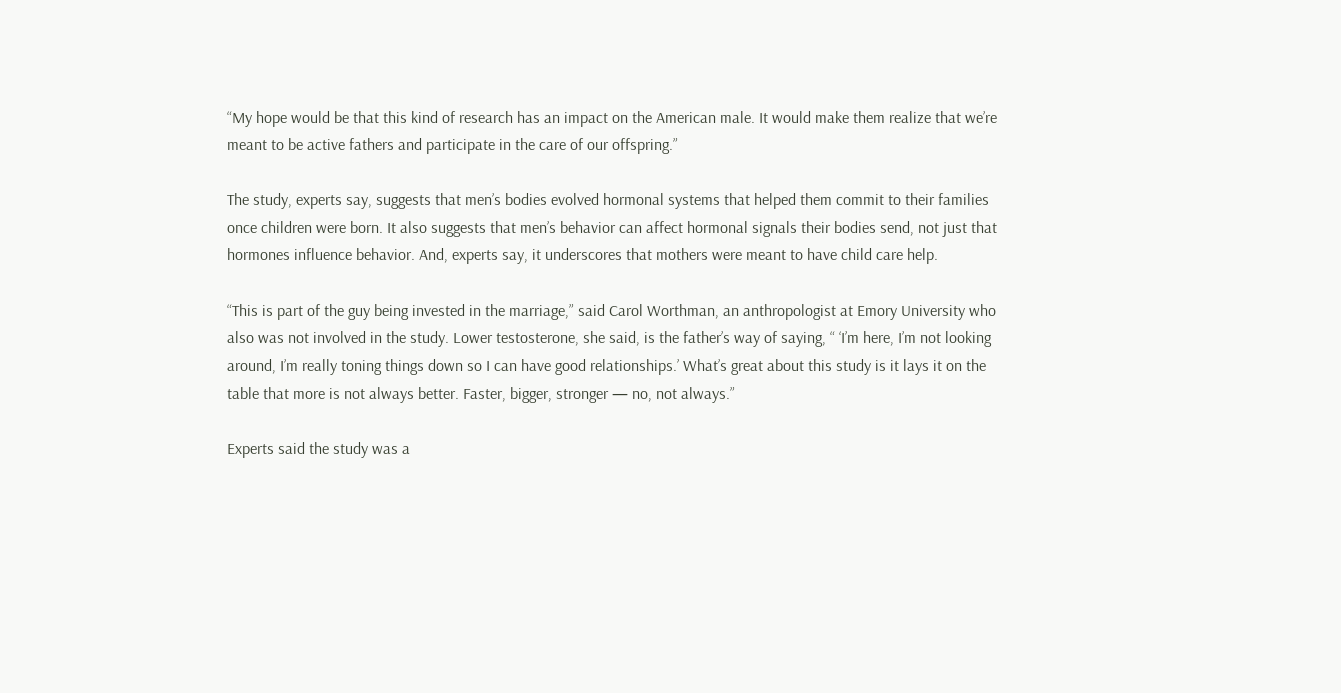“My hope would be that this kind of research has an impact on the American male. It would make them realize that we’re meant to be active fathers and participate in the care of our offspring.”

The study, experts say, suggests that men’s bodies evolved hormonal systems that helped them commit to their families once children were born. It also suggests that men’s behavior can affect hormonal signals their bodies send, not just that hormones influence behavior. And, experts say, it underscores that mothers were meant to have child care help.

“This is part of the guy being invested in the marriage,” said Carol Worthman, an anthropologist at Emory University who also was not involved in the study. Lower testosterone, she said, is the father’s way of saying, “ ‘I’m here, I’m not looking around, I’m really toning things down so I can have good relationships.’ What’s great about this study is it lays it on the table that more is not always better. Faster, bigger, stronger — no, not always.”

Experts said the study was a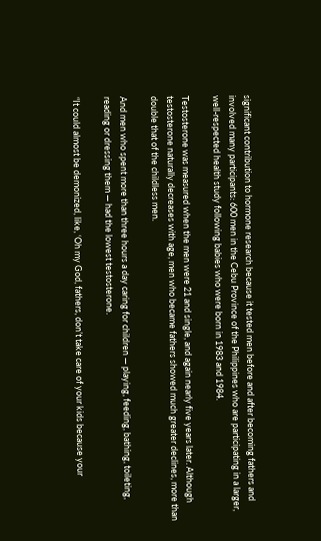significant contribution to hormone research because it tested men before and after becoming fathers and involved many participants: 600 men in the Cebu Province of the Philippines who are participating in a larger, well-respected health study following babies who were born in 1983 and 1984.

Testosterone was measured when the men were 21 and single, and again nearly five years later. Although testosterone naturally decreases with age, men who became fathers showed much greater declines, more than double that of the childless men.

And men who spent more than three hours a day caring for children — playing, feeding, bathing, toileting, reading or dressing them — had the lowest testosterone.

“It could almost be demonized, like, ‘Oh my God, fathers, don’t take care of your kids because your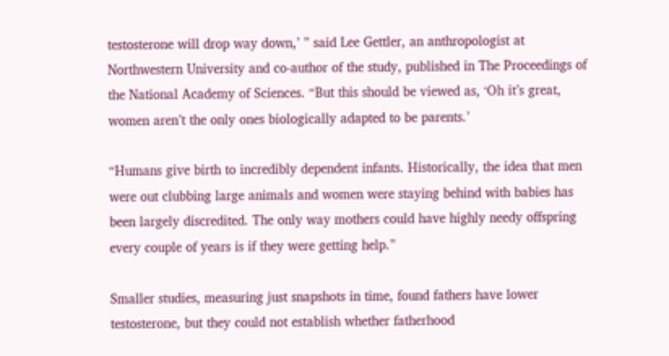testosterone will drop way down,’ ” said Lee Gettler, an anthropologist at Northwestern University and co-author of the study, published in The Proceedings of the National Academy of Sciences. “But this should be viewed as, ‘Oh it’s great, women aren’t the only ones biologically adapted to be parents.’

“Humans give birth to incredibly dependent infants. Historically, the idea that men were out clubbing large animals and women were staying behind with babies has been largely discredited. The only way mothers could have highly needy offspring every couple of years is if they were getting help.”

Smaller studies, measuring just snapshots in time, found fathers have lower testosterone, but they could not establish whether fatherhood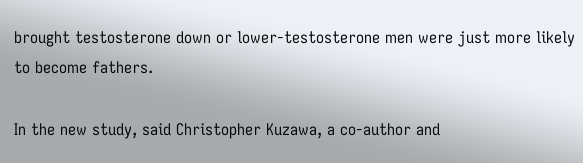brought testosterone down or lower-testosterone men were just more likely to become fathers.

In the new study, said Christopher Kuzawa, a co-author and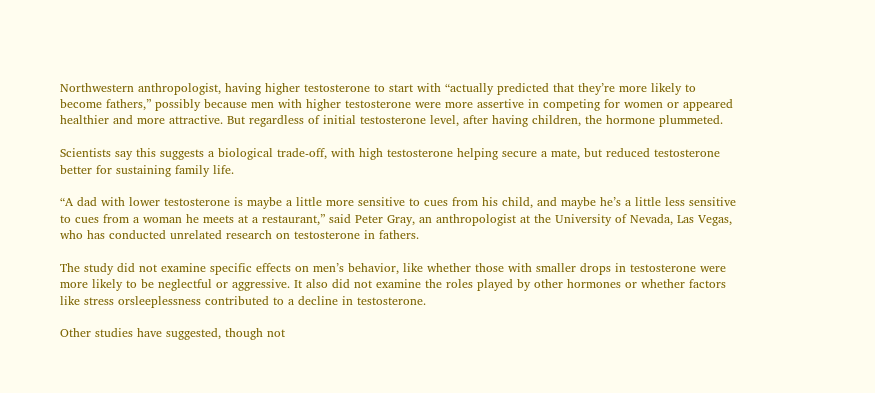Northwestern anthropologist, having higher testosterone to start with “actually predicted that they’re more likely to become fathers,” possibly because men with higher testosterone were more assertive in competing for women or appeared healthier and more attractive. But regardless of initial testosterone level, after having children, the hormone plummeted.

Scientists say this suggests a biological trade-off, with high testosterone helping secure a mate, but reduced testosterone better for sustaining family life.

“A dad with lower testosterone is maybe a little more sensitive to cues from his child, and maybe he’s a little less sensitive to cues from a woman he meets at a restaurant,” said Peter Gray, an anthropologist at the University of Nevada, Las Vegas, who has conducted unrelated research on testosterone in fathers.

The study did not examine specific effects on men’s behavior, like whether those with smaller drops in testosterone were more likely to be neglectful or aggressive. It also did not examine the roles played by other hormones or whether factors like stress orsleeplessness contributed to a decline in testosterone.

Other studies have suggested, though not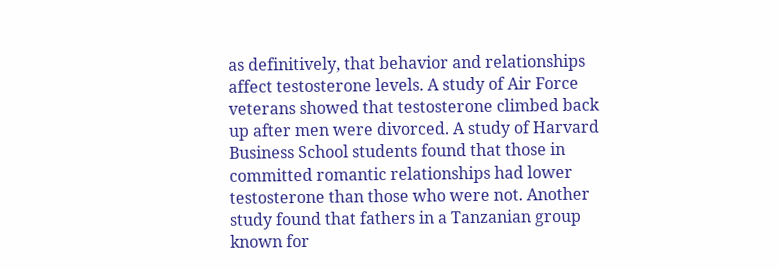as definitively, that behavior and relationships affect testosterone levels. A study of Air Force veterans showed that testosterone climbed back up after men were divorced. A study of Harvard Business School students found that those in committed romantic relationships had lower testosterone than those who were not. Another study found that fathers in a Tanzanian group known for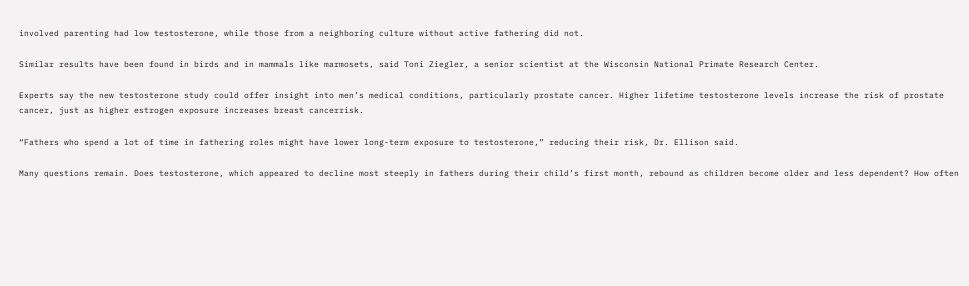involved parenting had low testosterone, while those from a neighboring culture without active fathering did not.

Similar results have been found in birds and in mammals like marmosets, said Toni Ziegler, a senior scientist at the Wisconsin National Primate Research Center.

Experts say the new testosterone study could offer insight into men’s medical conditions, particularly prostate cancer. Higher lifetime testosterone levels increase the risk of prostate cancer, just as higher estrogen exposure increases breast cancerrisk.

“Fathers who spend a lot of time in fathering roles might have lower long-term exposure to testosterone,” reducing their risk, Dr. Ellison said.

Many questions remain. Does testosterone, which appeared to decline most steeply in fathers during their child’s first month, rebound as children become older and less dependent? How often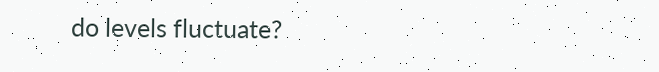do levels fluctuate?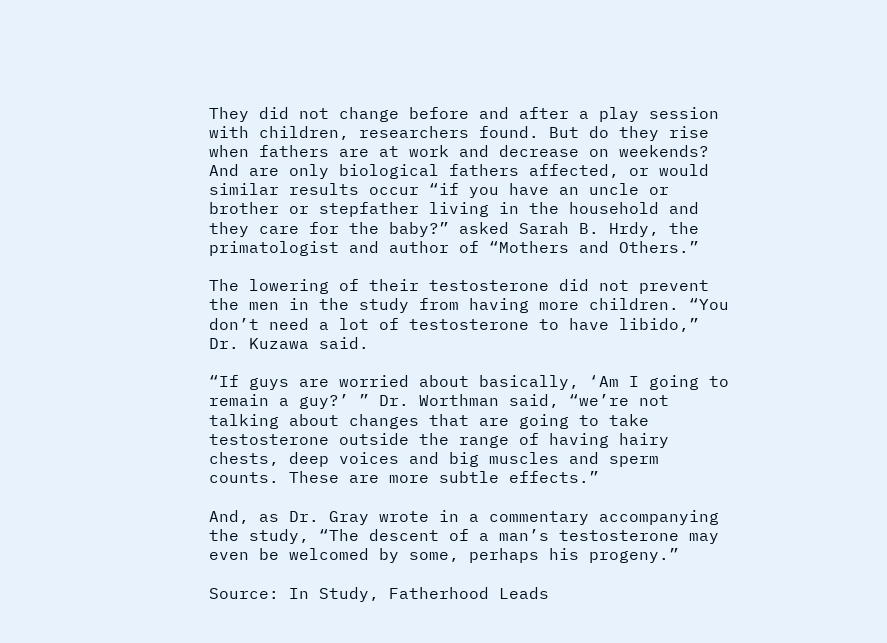They did not change before and after a play session with children, researchers found. But do they rise when fathers are at work and decrease on weekends? And are only biological fathers affected, or would similar results occur “if you have an uncle or brother or stepfather living in the household and they care for the baby?” asked Sarah B. Hrdy, the primatologist and author of “Mothers and Others.”

The lowering of their testosterone did not prevent the men in the study from having more children. “You don’t need a lot of testosterone to have libido,” Dr. Kuzawa said.

“If guys are worried about basically, ‘Am I going to remain a guy?’ ” Dr. Worthman said, “we’re not talking about changes that are going to take testosterone outside the range of having hairy chests, deep voices and big muscles and sperm counts. These are more subtle effects.”

And, as Dr. Gray wrote in a commentary accompanying the study, “The descent of a man’s testosterone may even be welcomed by some, perhaps his progeny.”

Source: In Study, Fatherhood Leads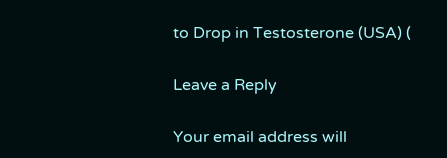to Drop in Testosterone (USA) (

Leave a Reply

Your email address will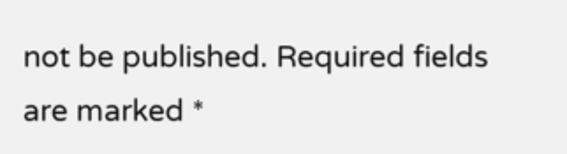not be published. Required fields are marked *